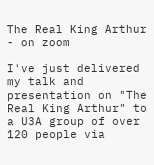The Real King Arthur - on zoom

I've just delivered my talk and presentation on "The Real King Arthur" to a U3A group of over 120 people via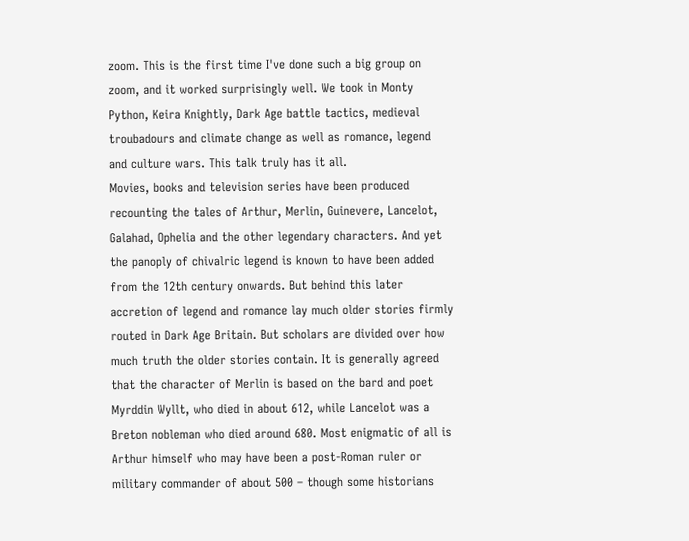zoom. This is the first time I've done such a big group on zoom, and it worked surprisingly well. We took in Monty Python, Keira Knightly, Dark Age battle tactics, medieval troubadours and climate change as well as romance, legend and culture wars. This talk truly has it all.
Movies, books and television series have been produced recounting the tales of Arthur, Merlin, Guinevere, Lancelot, Galahad, Ophelia and the other legendary characters. And yet the panoply of chivalric legend is known to have been added from the 12th century onwards. But behind this later accretion of legend and romance lay much older stories firmly routed in Dark Age Britain. But scholars are divided over how much truth the older stories contain. It is generally agreed that the character of Merlin is based on the bard and poet Myrddin Wyllt, who died in about 612, while Lancelot was a Breton nobleman who died around 680. Most enigmatic of all is Arthur himself who may have been a post-Roman ruler or military commander of about 500 – though some historians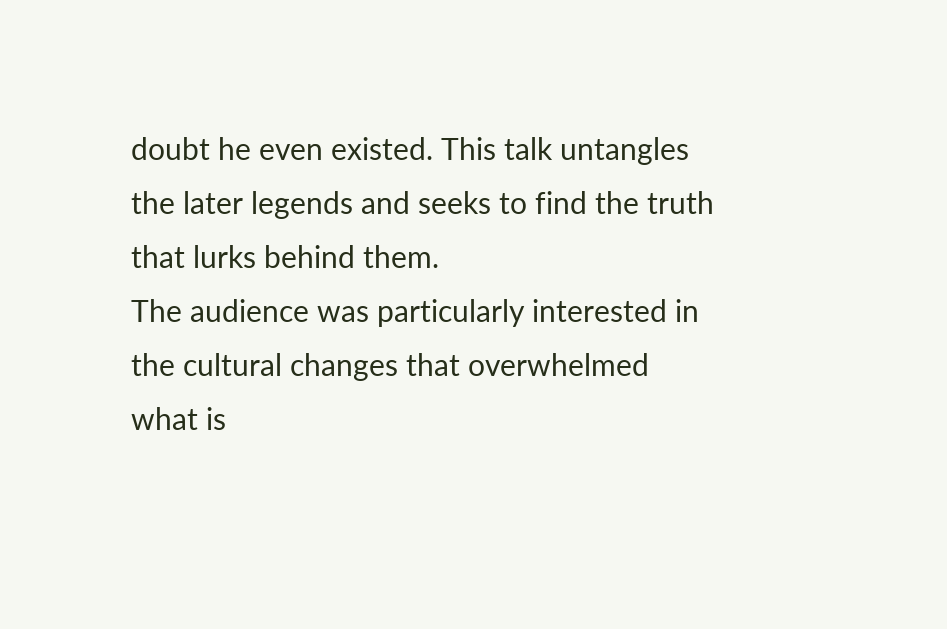doubt he even existed. This talk untangles the later legends and seeks to find the truth that lurks behind them.
The audience was particularly interested in the cultural changes that overwhelmed what is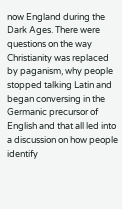now England during the Dark Ages. There were questions on the way Christianity was replaced by paganism, why people stopped talking Latin and began conversing in the Germanic precursor of English and that all led into a discussion on how people identify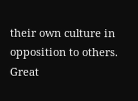their own culture in opposition to others. Great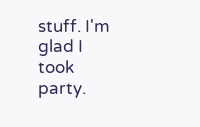stuff. I'm glad I took party.